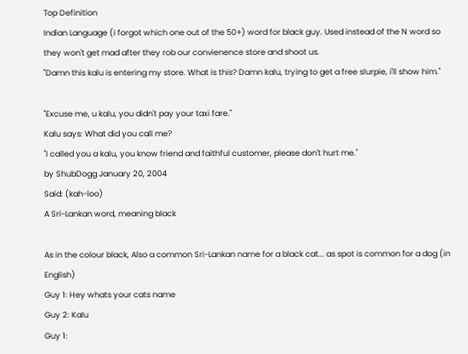Top Definition
Indian Language (i forgot which one out of the 50+) word for black guy. Used instead of the N word so they won't get mad after they rob our convienence store and shoot us.
"Damn this kalu is entering my store. What is this? Damn kalu, trying to get a free slurpie, i'll show him."

"Excuse me, u kalu, you didn't pay your taxi fare."
Kalu says: What did you call me?
"I called you a kalu, you know friend and faithful customer, please don't hurt me."
by ShubDogg January 20, 2004
Said: (kah-loo)
A Sri-Lankan word, meaning black

As in the colour black, Also a common Sri-Lankan name for a black cat... as spot is common for a dog (in English)
Guy 1: Hey whats your cats name
Guy 2: Kalu
Guy 1: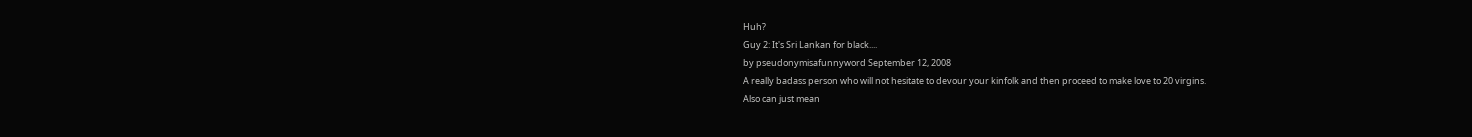Huh?
Guy 2: It's Sri Lankan for black....
by pseudonymisafunnyword September 12, 2008
A really badass person who will not hesitate to devour your kinfolk and then proceed to make love to 20 virgins.
Also can just mean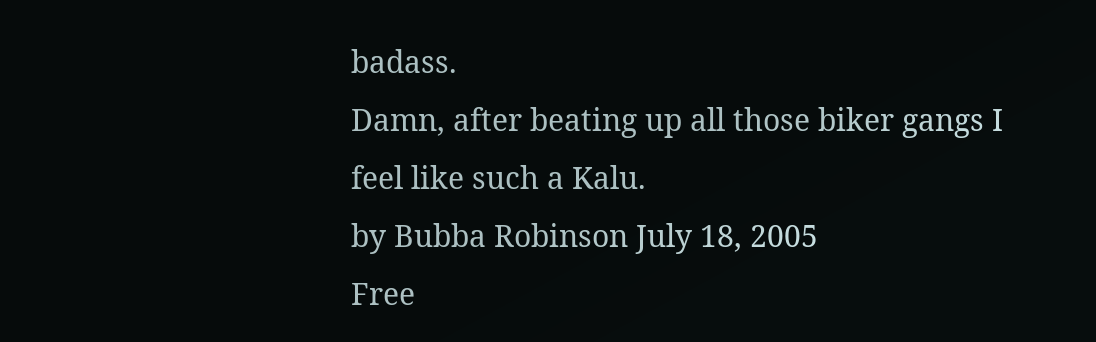badass.
Damn, after beating up all those biker gangs I feel like such a Kalu.
by Bubba Robinson July 18, 2005
Free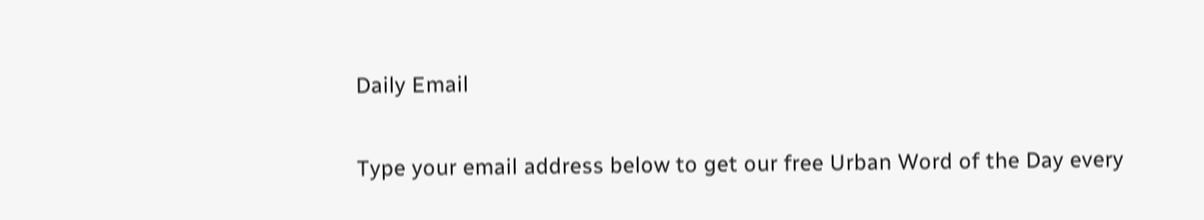Daily Email

Type your email address below to get our free Urban Word of the Day every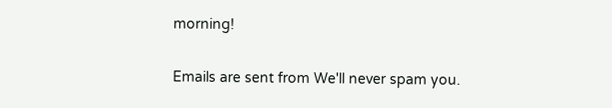morning!

Emails are sent from We'll never spam you.